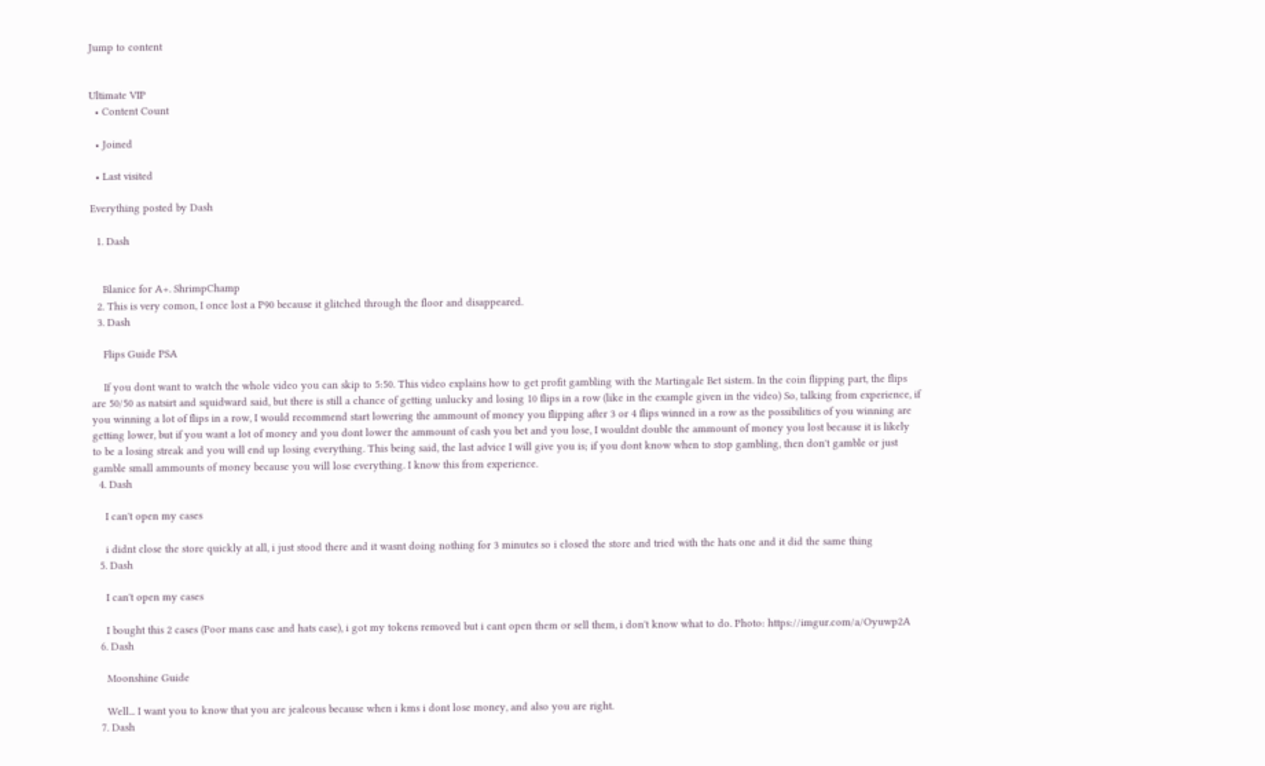Jump to content


Ultimate VIP
  • Content Count

  • Joined

  • Last visited

Everything posted by Dash

  1. Dash


    Blanice for A+. ShrimpChamp
  2. This is very comon, I once lost a P90 because it glitched through the floor and disappeared.
  3. Dash

    Flips Guide PSA

    If you dont want to watch the whole video you can skip to 5:50. This video explains how to get profit gambling with the Martingale Bet sistem. In the coin flipping part, the flips are 50/50 as natsirt and squidward said, but there is still a chance of getting unlucky and losing 10 flips in a row (like in the example given in the video) So, talking from experience, if you winning a lot of flips in a row, I would recommend start lowering the ammount of money you flipping after 3 or 4 flips winned in a row as the possibilities of you winning are getting lower, but if you want a lot of money and you dont lower the ammount of cash you bet and you lose, I wouldnt double the ammount of money you lost because it is likely to be a losing streak and you will end up losing everything. This being said, the last advice I will give you is; if you dont know when to stop gambling, then don't gamble or just gamble small ammounts of money because you will lose everything. I know this from experience.
  4. Dash

    I can't open my cases

    i didnt close the store quickly at all, i just stood there and it wasnt doing nothing for 3 minutes so i closed the store and tried with the hats one and it did the same thing
  5. Dash

    I can't open my cases

    I bought this 2 cases (Poor mans case and hats case), i got my tokens removed but i cant open them or sell them, i don't know what to do. Photo: https://imgur.com/a/Oyuwp2A
  6. Dash

    Moonshine Guide

    Well... I want you to know that you are jealeous because when i kms i dont lose money, and also you are right.
  7. Dash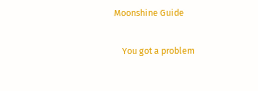Moonshine Guide

    You got a problem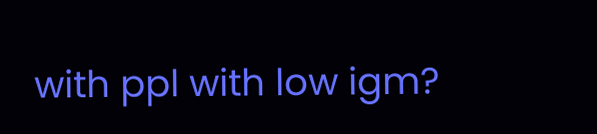with ppl with low igm?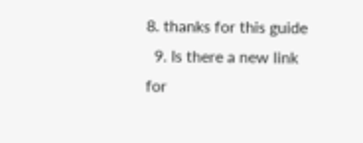8. thanks for this guide
  9. Is there a new link for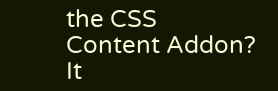the CSS Content Addon? It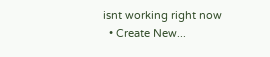isnt working right now
  • Create New...